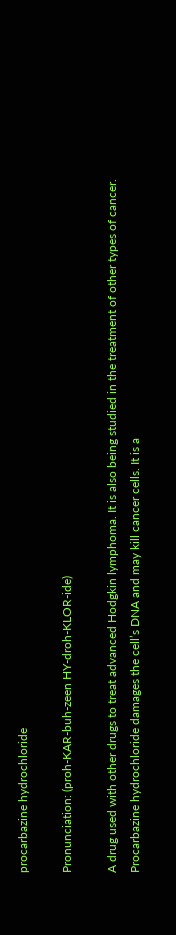procarbazine hydrochloride

Pronunciation: (proh-KAR-buh-zeen HY-droh-KLOR-ide)

A drug used with other drugs to treat advanced Hodgkin lymphoma. It is also being studied in the treatment of other types of cancer. Procarbazine hydrochloride damages the cell’s DNA and may kill cancer cells. It is a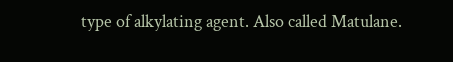type of alkylating agent. Also called Matulane.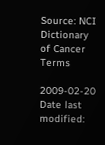Source: NCI Dictionary of Cancer Terms

2009-02-20 Date last modified: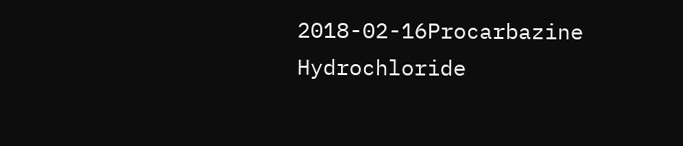2018-02-16Procarbazine Hydrochloride